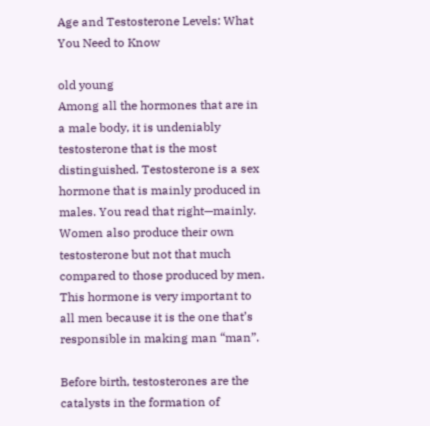Age and Testosterone Levels: What You Need to Know

old young
Among all the hormones that are in a male body, it is undeniably testosterone that is the most distinguished. Testosterone is a sex hormone that is mainly produced in males. You read that right—mainly. Women also produce their own testosterone but not that much compared to those produced by men. This hormone is very important to all men because it is the one that’s responsible in making man “man”.

Before birth, testosterones are the catalysts in the formation of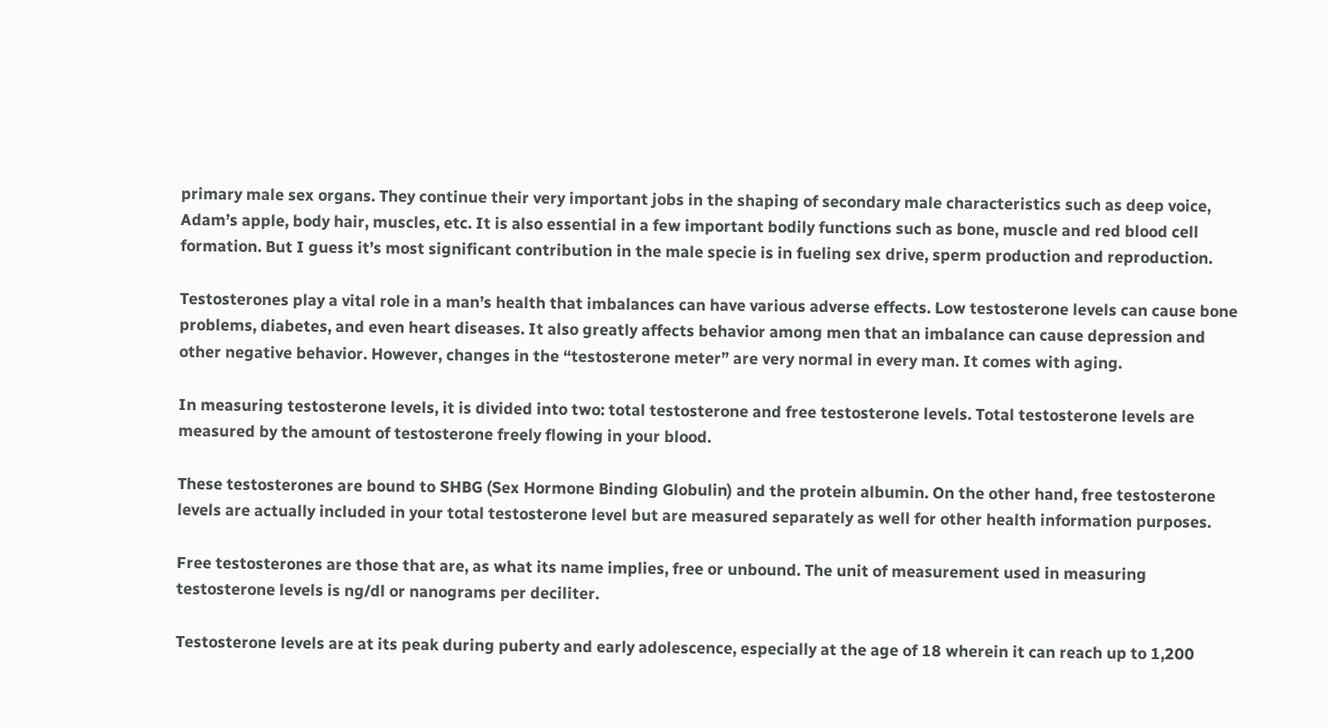primary male sex organs. They continue their very important jobs in the shaping of secondary male characteristics such as deep voice, Adam’s apple, body hair, muscles, etc. It is also essential in a few important bodily functions such as bone, muscle and red blood cell formation. But I guess it’s most significant contribution in the male specie is in fueling sex drive, sperm production and reproduction.

Testosterones play a vital role in a man’s health that imbalances can have various adverse effects. Low testosterone levels can cause bone problems, diabetes, and even heart diseases. It also greatly affects behavior among men that an imbalance can cause depression and other negative behavior. However, changes in the “testosterone meter” are very normal in every man. It comes with aging.

In measuring testosterone levels, it is divided into two: total testosterone and free testosterone levels. Total testosterone levels are measured by the amount of testosterone freely flowing in your blood.

These testosterones are bound to SHBG (Sex Hormone Binding Globulin) and the protein albumin. On the other hand, free testosterone levels are actually included in your total testosterone level but are measured separately as well for other health information purposes.

Free testosterones are those that are, as what its name implies, free or unbound. The unit of measurement used in measuring testosterone levels is ng/dl or nanograms per deciliter.

Testosterone levels are at its peak during puberty and early adolescence, especially at the age of 18 wherein it can reach up to 1,200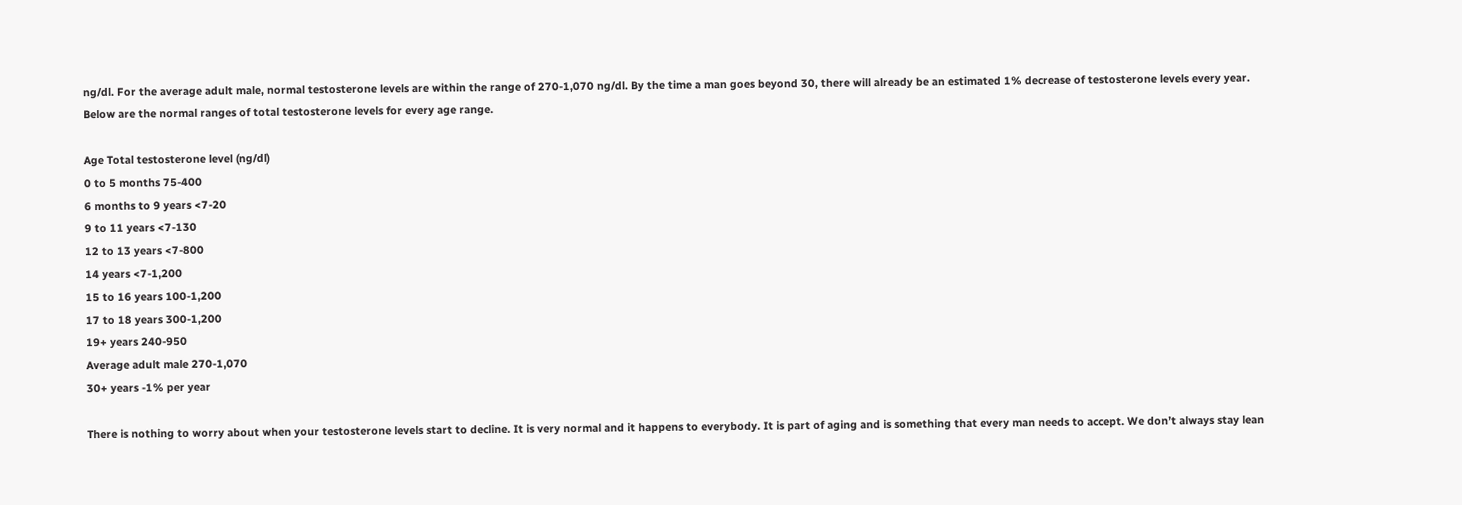ng/dl. For the average adult male, normal testosterone levels are within the range of 270-1,070 ng/dl. By the time a man goes beyond 30, there will already be an estimated 1% decrease of testosterone levels every year. Below are the normal ranges of total testosterone levels for every age range.

Age Total testosterone level (ng/dl)
0 to 5 months 75-400
6 months to 9 years <7-20
9 to 11 years <7-130
12 to 13 years <7-800
14 years <7-1,200
15 to 16 years 100-1,200
17 to 18 years 300-1,200
19+ years 240-950
Average adult male 270-1,070
30+ years -1% per year

There is nothing to worry about when your testosterone levels start to decline. It is very normal and it happens to everybody. It is part of aging and is something that every man needs to accept. We don’t always stay lean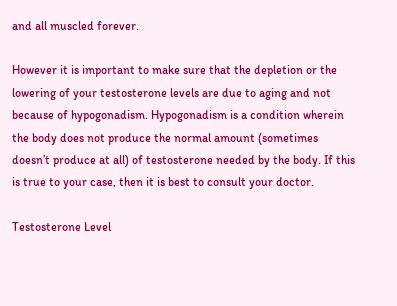and all muscled forever.

However it is important to make sure that the depletion or the lowering of your testosterone levels are due to aging and not because of hypogonadism. Hypogonadism is a condition wherein the body does not produce the normal amount (sometimes doesn’t produce at all) of testosterone needed by the body. If this is true to your case, then it is best to consult your doctor.

Testosterone Level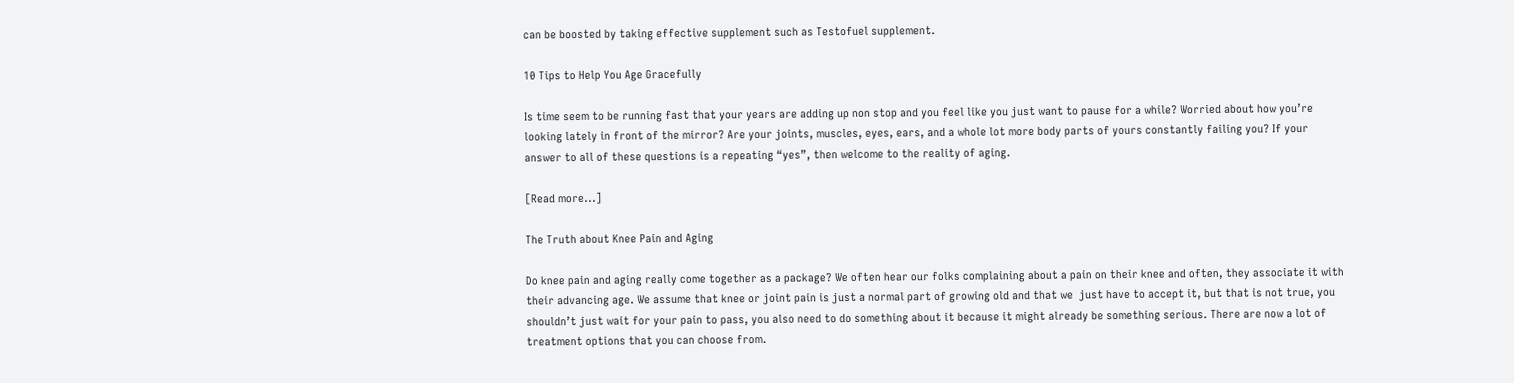can be boosted by taking effective supplement such as Testofuel supplement.

10 Tips to Help You Age Gracefully

Is time seem to be running fast that your years are adding up non stop and you feel like you just want to pause for a while? Worried about how you’re looking lately in front of the mirror? Are your joints, muscles, eyes, ears, and a whole lot more body parts of yours constantly failing you? If your answer to all of these questions is a repeating “yes”, then welcome to the reality of aging.

[Read more...]

The Truth about Knee Pain and Aging

Do knee pain and aging really come together as a package? We often hear our folks complaining about a pain on their knee and often, they associate it with their advancing age. We assume that knee or joint pain is just a normal part of growing old and that we  just have to accept it, but that is not true, you shouldn’t just wait for your pain to pass, you also need to do something about it because it might already be something serious. There are now a lot of treatment options that you can choose from.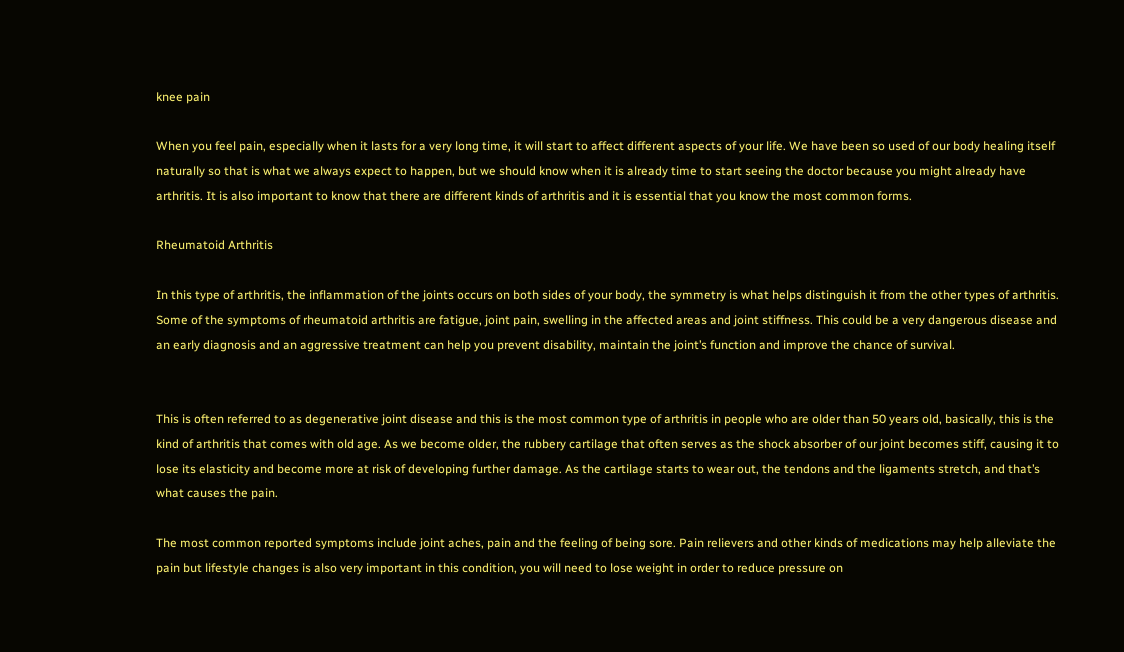knee pain

When you feel pain, especially when it lasts for a very long time, it will start to affect different aspects of your life. We have been so used of our body healing itself naturally so that is what we always expect to happen, but we should know when it is already time to start seeing the doctor because you might already have arthritis. It is also important to know that there are different kinds of arthritis and it is essential that you know the most common forms.

Rheumatoid Arthritis

In this type of arthritis, the inflammation of the joints occurs on both sides of your body, the symmetry is what helps distinguish it from the other types of arthritis. Some of the symptoms of rheumatoid arthritis are fatigue, joint pain, swelling in the affected areas and joint stiffness. This could be a very dangerous disease and an early diagnosis and an aggressive treatment can help you prevent disability, maintain the joint’s function and improve the chance of survival.


This is often referred to as degenerative joint disease and this is the most common type of arthritis in people who are older than 50 years old, basically, this is the kind of arthritis that comes with old age. As we become older, the rubbery cartilage that often serves as the shock absorber of our joint becomes stiff, causing it to lose its elasticity and become more at risk of developing further damage. As the cartilage starts to wear out, the tendons and the ligaments stretch, and that’s what causes the pain.

The most common reported symptoms include joint aches, pain and the feeling of being sore. Pain relievers and other kinds of medications may help alleviate the pain but lifestyle changes is also very important in this condition, you will need to lose weight in order to reduce pressure on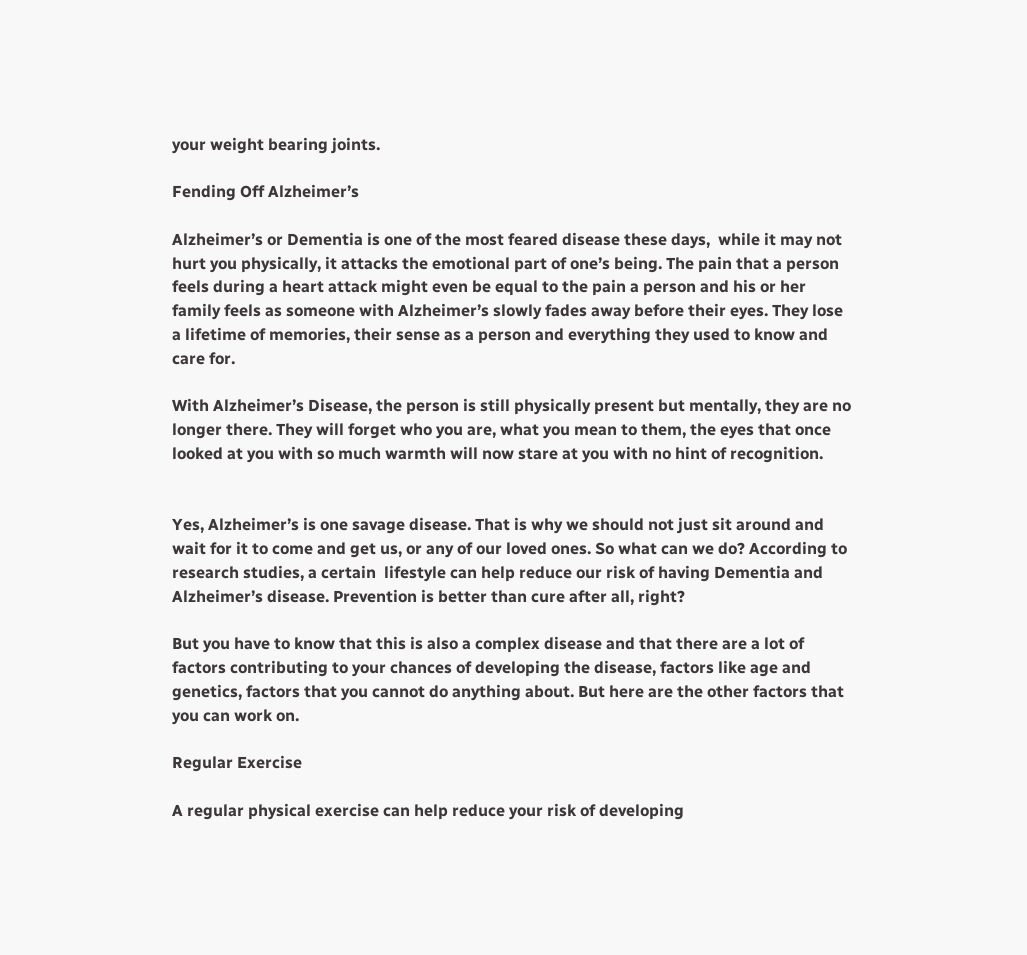your weight bearing joints.

Fending Off Alzheimer’s

Alzheimer’s or Dementia is one of the most feared disease these days,  while it may not hurt you physically, it attacks the emotional part of one’s being. The pain that a person feels during a heart attack might even be equal to the pain a person and his or her family feels as someone with Alzheimer’s slowly fades away before their eyes. They lose a lifetime of memories, their sense as a person and everything they used to know and care for.

With Alzheimer’s Disease, the person is still physically present but mentally, they are no longer there. They will forget who you are, what you mean to them, the eyes that once looked at you with so much warmth will now stare at you with no hint of recognition.


Yes, Alzheimer’s is one savage disease. That is why we should not just sit around and wait for it to come and get us, or any of our loved ones. So what can we do? According to research studies, a certain  lifestyle can help reduce our risk of having Dementia and Alzheimer’s disease. Prevention is better than cure after all, right?

But you have to know that this is also a complex disease and that there are a lot of factors contributing to your chances of developing the disease, factors like age and genetics, factors that you cannot do anything about. But here are the other factors that you can work on.

Regular Exercise

A regular physical exercise can help reduce your risk of developing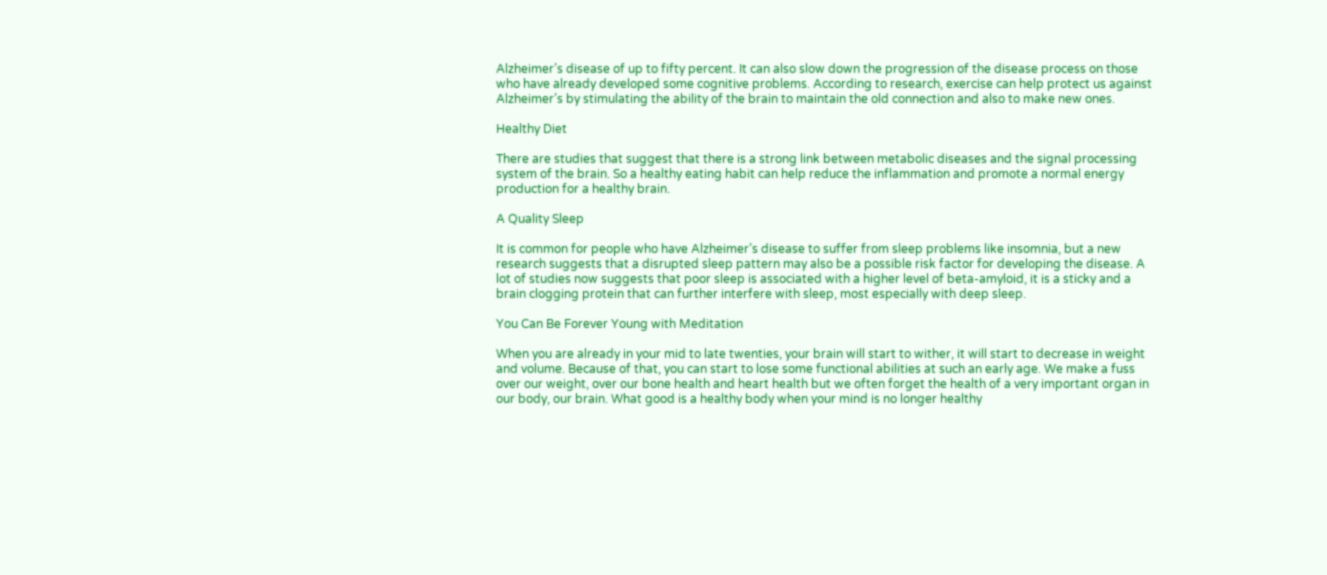Alzheimer’s disease of up to fifty percent. It can also slow down the progression of the disease process on those who have already developed some cognitive problems. According to research, exercise can help protect us against Alzheimer’s by stimulating the ability of the brain to maintain the old connection and also to make new ones.

Healthy Diet

There are studies that suggest that there is a strong link between metabolic diseases and the signal processing system of the brain. So a healthy eating habit can help reduce the inflammation and promote a normal energy production for a healthy brain.

A Quality Sleep

It is common for people who have Alzheimer’s disease to suffer from sleep problems like insomnia, but a new research suggests that a disrupted sleep pattern may also be a possible risk factor for developing the disease. A lot of studies now suggests that poor sleep is associated with a higher level of beta-amyloid, it is a sticky and a brain clogging protein that can further interfere with sleep, most especially with deep sleep.

You Can Be Forever Young with Meditation

When you are already in your mid to late twenties, your brain will start to wither, it will start to decrease in weight and volume. Because of that, you can start to lose some functional abilities at such an early age. We make a fuss over our weight, over our bone health and heart health but we often forget the health of a very important organ in our body, our brain. What good is a healthy body when your mind is no longer healthy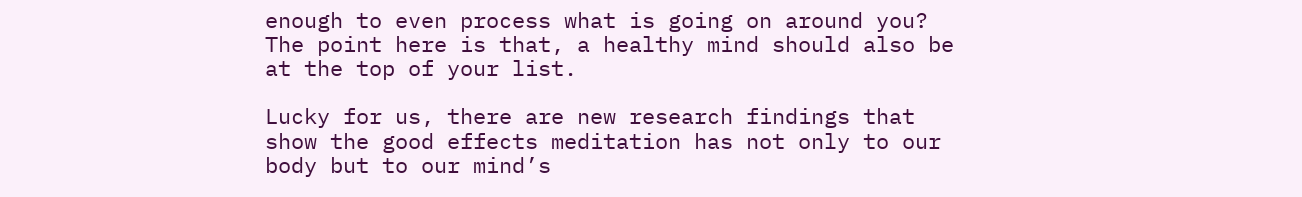enough to even process what is going on around you? The point here is that, a healthy mind should also be at the top of your list.

Lucky for us, there are new research findings that show the good effects meditation has not only to our body but to our mind’s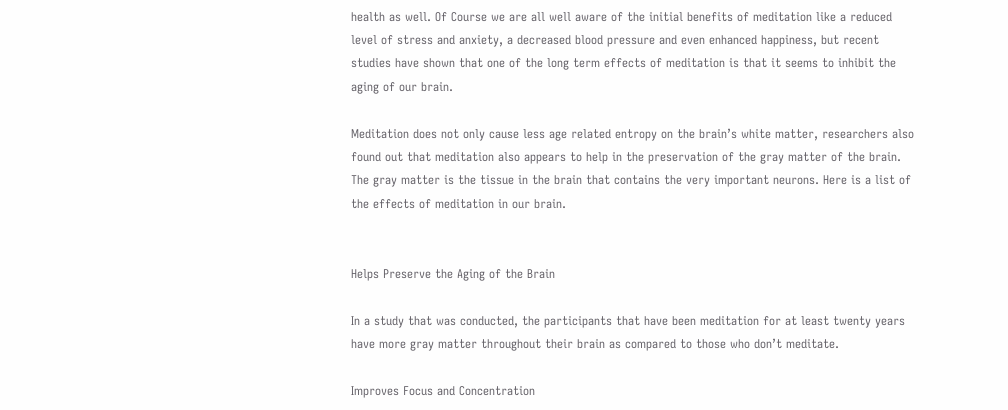health as well. Of Course we are all well aware of the initial benefits of meditation like a reduced level of stress and anxiety, a decreased blood pressure and even enhanced happiness, but recent studies have shown that one of the long term effects of meditation is that it seems to inhibit the aging of our brain.

Meditation does not only cause less age related entropy on the brain’s white matter, researchers also found out that meditation also appears to help in the preservation of the gray matter of the brain. The gray matter is the tissue in the brain that contains the very important neurons. Here is a list of the effects of meditation in our brain.


Helps Preserve the Aging of the Brain

In a study that was conducted, the participants that have been meditation for at least twenty years have more gray matter throughout their brain as compared to those who don’t meditate.

Improves Focus and Concentration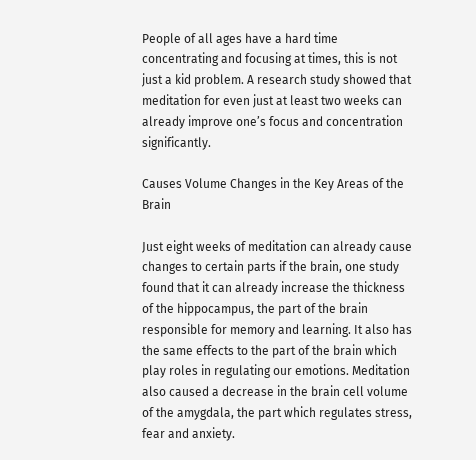People of all ages have a hard time concentrating and focusing at times, this is not just a kid problem. A research study showed that meditation for even just at least two weeks can already improve one’s focus and concentration significantly.

Causes Volume Changes in the Key Areas of the Brain

Just eight weeks of meditation can already cause changes to certain parts if the brain, one study found that it can already increase the thickness of the hippocampus, the part of the brain responsible for memory and learning. It also has the same effects to the part of the brain which play roles in regulating our emotions. Meditation also caused a decrease in the brain cell volume of the amygdala, the part which regulates stress, fear and anxiety.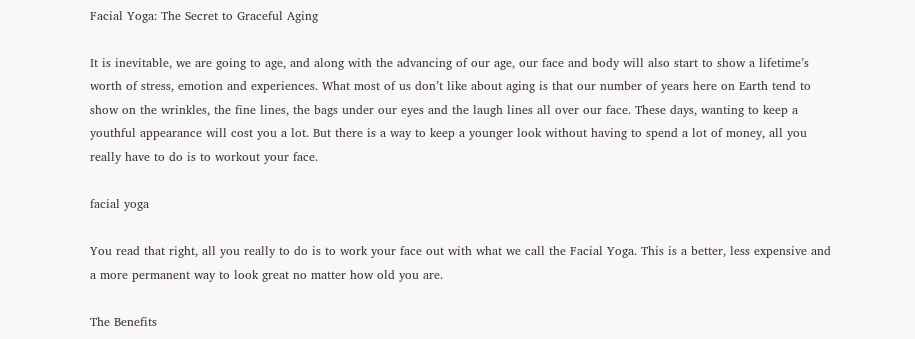Facial Yoga: The Secret to Graceful Aging

It is inevitable, we are going to age, and along with the advancing of our age, our face and body will also start to show a lifetime’s worth of stress, emotion and experiences. What most of us don’t like about aging is that our number of years here on Earth tend to show on the wrinkles, the fine lines, the bags under our eyes and the laugh lines all over our face. These days, wanting to keep a youthful appearance will cost you a lot. But there is a way to keep a younger look without having to spend a lot of money, all you really have to do is to workout your face.

facial yoga

You read that right, all you really to do is to work your face out with what we call the Facial Yoga. This is a better, less expensive and a more permanent way to look great no matter how old you are.

The Benefits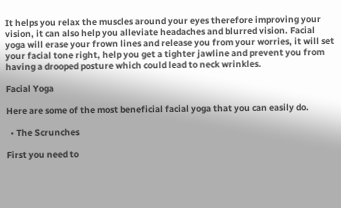It helps you relax the muscles around your eyes therefore improving your vision, it can also help you alleviate headaches and blurred vision. Facial yoga will erase your frown lines and release you from your worries, it will set your facial tone right, help you get a tighter jawline and prevent you from having a drooped posture which could lead to neck wrinkles.

Facial Yoga

Here are some of the most beneficial facial yoga that you can easily do.

  • The Scrunches

First you need to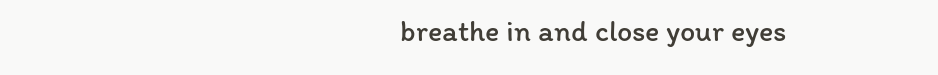breathe in and close your eyes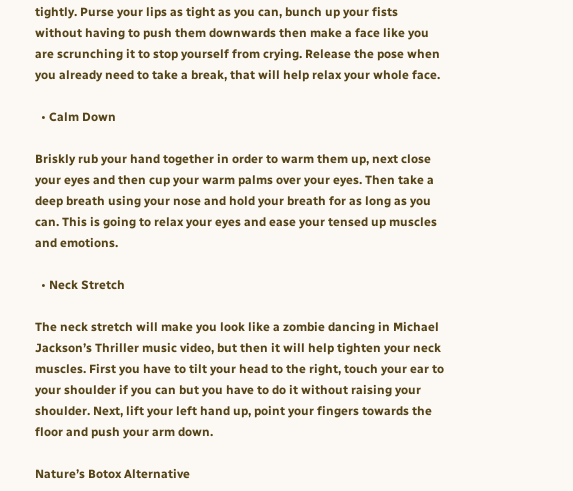tightly. Purse your lips as tight as you can, bunch up your fists without having to push them downwards then make a face like you are scrunching it to stop yourself from crying. Release the pose when you already need to take a break, that will help relax your whole face.

  • Calm Down

Briskly rub your hand together in order to warm them up, next close your eyes and then cup your warm palms over your eyes. Then take a deep breath using your nose and hold your breath for as long as you can. This is going to relax your eyes and ease your tensed up muscles and emotions.

  • Neck Stretch

The neck stretch will make you look like a zombie dancing in Michael Jackson’s Thriller music video, but then it will help tighten your neck muscles. First you have to tilt your head to the right, touch your ear to your shoulder if you can but you have to do it without raising your shoulder. Next, lift your left hand up, point your fingers towards the floor and push your arm down.

Nature’s Botox Alternative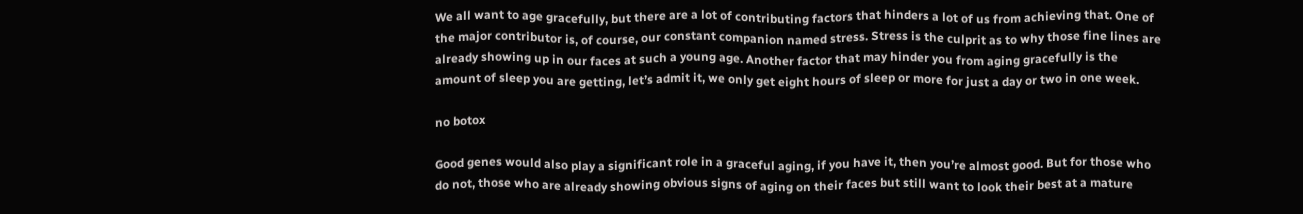We all want to age gracefully, but there are a lot of contributing factors that hinders a lot of us from achieving that. One of the major contributor is, of course, our constant companion named stress. Stress is the culprit as to why those fine lines are already showing up in our faces at such a young age. Another factor that may hinder you from aging gracefully is the amount of sleep you are getting, let’s admit it, we only get eight hours of sleep or more for just a day or two in one week.

no botox

Good genes would also play a significant role in a graceful aging, if you have it, then you’re almost good. But for those who do not, those who are already showing obvious signs of aging on their faces but still want to look their best at a mature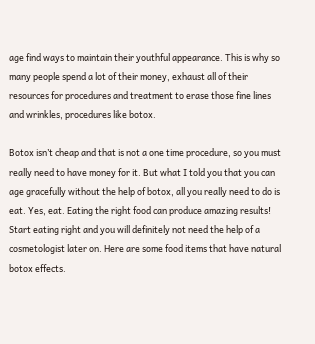age find ways to maintain their youthful appearance. This is why so many people spend a lot of their money, exhaust all of their resources for procedures and treatment to erase those fine lines and wrinkles, procedures like botox.

Botox isn’t cheap and that is not a one time procedure, so you must really need to have money for it. But what I told you that you can age gracefully without the help of botox, all you really need to do is eat. Yes, eat. Eating the right food can produce amazing results! Start eating right and you will definitely not need the help of a cosmetologist later on. Here are some food items that have natural botox effects.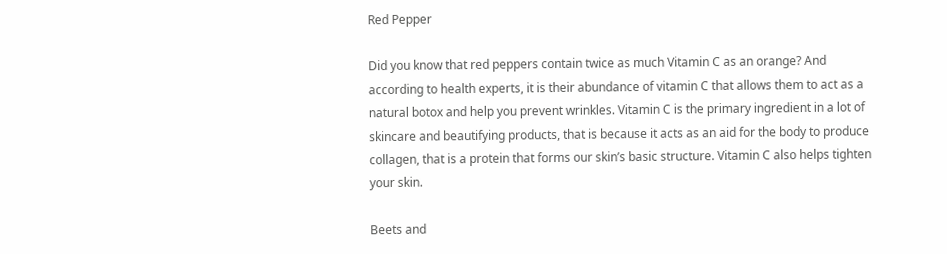Red Pepper

Did you know that red peppers contain twice as much Vitamin C as an orange? And according to health experts, it is their abundance of vitamin C that allows them to act as a natural botox and help you prevent wrinkles. Vitamin C is the primary ingredient in a lot of skincare and beautifying products, that is because it acts as an aid for the body to produce collagen, that is a protein that forms our skin’s basic structure. Vitamin C also helps tighten your skin.

Beets and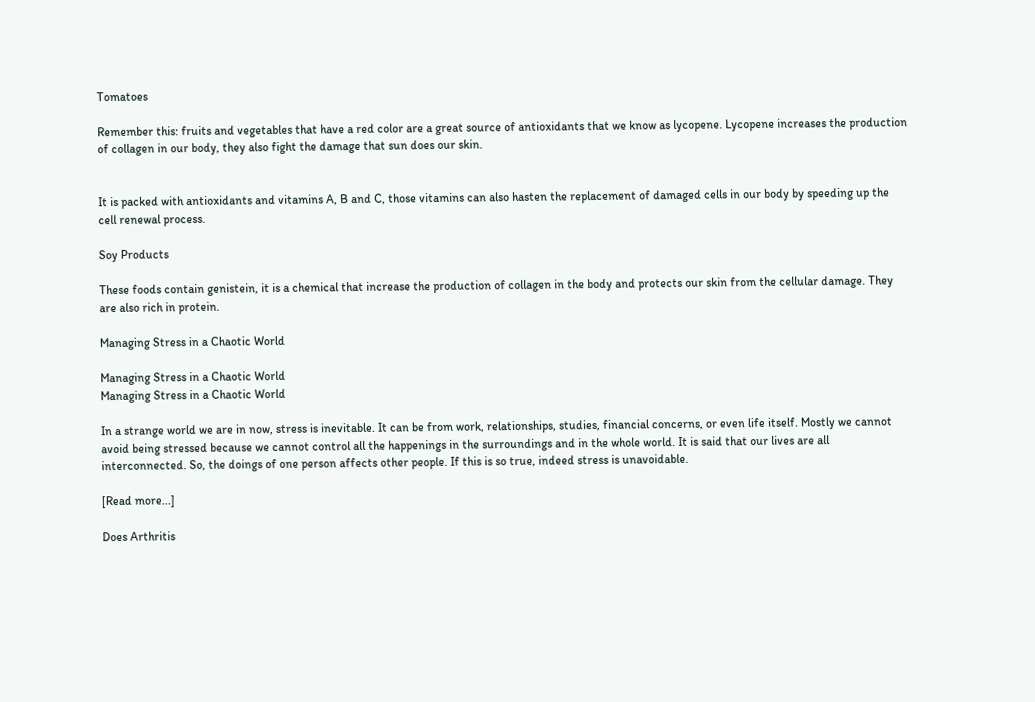Tomatoes

Remember this: fruits and vegetables that have a red color are a great source of antioxidants that we know as lycopene. Lycopene increases the production of collagen in our body, they also fight the damage that sun does our skin.


It is packed with antioxidants and vitamins A, B and C, those vitamins can also hasten the replacement of damaged cells in our body by speeding up the cell renewal process.

Soy Products

These foods contain genistein, it is a chemical that increase the production of collagen in the body and protects our skin from the cellular damage. They are also rich in protein.

Managing Stress in a Chaotic World

Managing Stress in a Chaotic World
Managing Stress in a Chaotic World

In a strange world we are in now, stress is inevitable. It can be from work, relationships, studies, financial concerns, or even life itself. Mostly we cannot avoid being stressed because we cannot control all the happenings in the surroundings and in the whole world. It is said that our lives are all interconnected. So, the doings of one person affects other people. If this is so true, indeed stress is unavoidable.

[Read more...]

Does Arthritis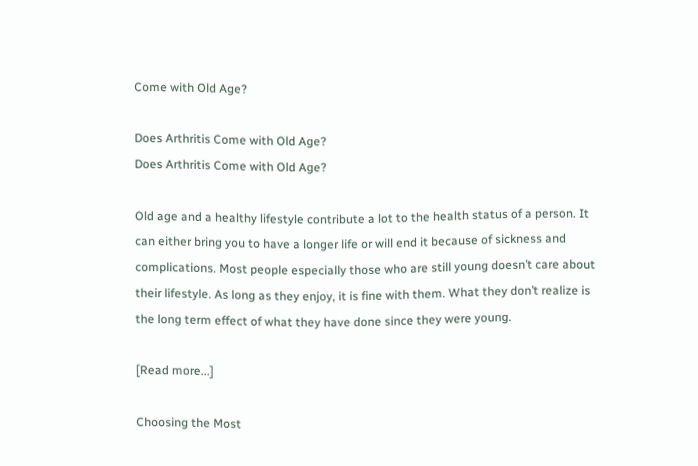Come with Old Age?

Does Arthritis Come with Old Age?
Does Arthritis Come with Old Age?

Old age and a healthy lifestyle contribute a lot to the health status of a person. It can either bring you to have a longer life or will end it because of sickness and complications. Most people especially those who are still young doesn’t care about their lifestyle. As long as they enjoy, it is fine with them. What they don’t realize is the long term effect of what they have done since they were young.

[Read more...]

Choosing the Most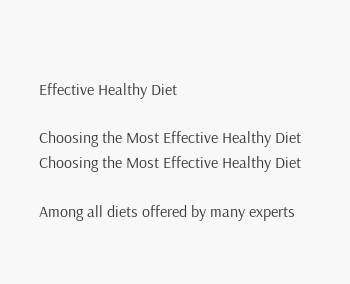Effective Healthy Diet

Choosing the Most Effective Healthy Diet
Choosing the Most Effective Healthy Diet

Among all diets offered by many experts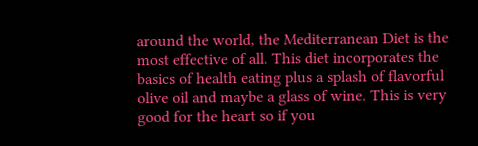around the world, the Mediterranean Diet is the most effective of all. This diet incorporates the basics of health eating plus a splash of flavorful olive oil and maybe a glass of wine. This is very good for the heart so if you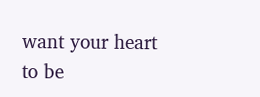want your heart to be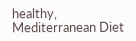healthy, Mediterranean Diet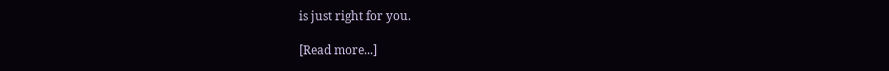is just right for you.

[Read more...]